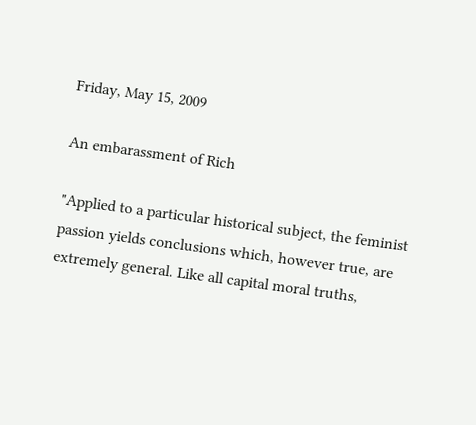Friday, May 15, 2009

An embarassment of Rich

"Applied to a particular historical subject, the feminist passion yields conclusions which, however true, are extremely general. Like all capital moral truths,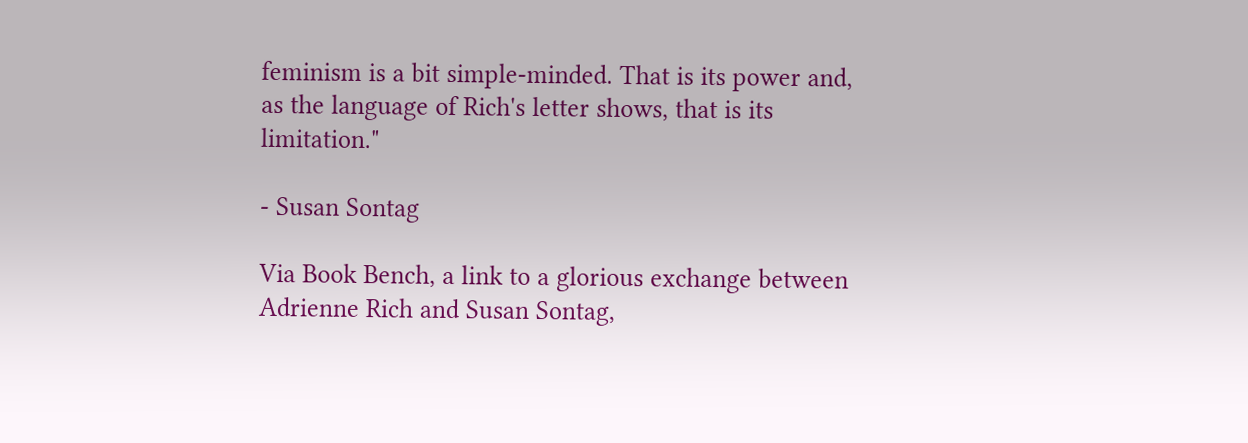feminism is a bit simple-minded. That is its power and, as the language of Rich's letter shows, that is its limitation."

- Susan Sontag

Via Book Bench, a link to a glorious exchange between Adrienne Rich and Susan Sontag,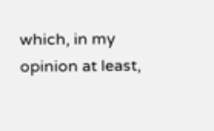which, in my opinion at least,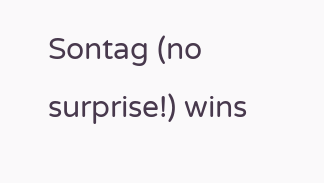Sontag (no surprise!) wins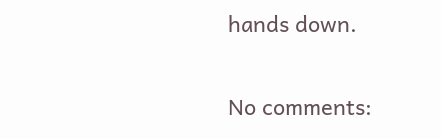hands down.

No comments: